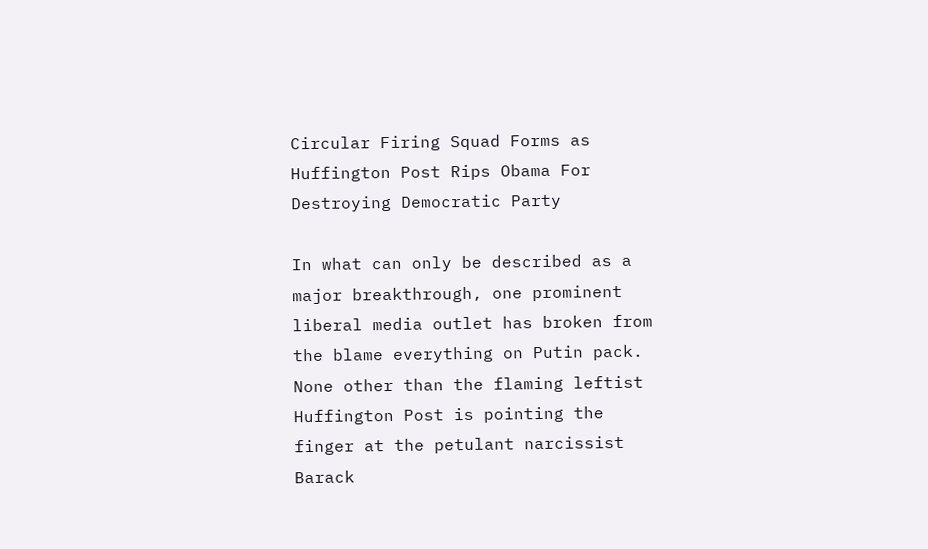Circular Firing Squad Forms as Huffington Post Rips Obama For Destroying Democratic Party

In what can only be described as a major breakthrough, one prominent liberal media outlet has broken from the blame everything on Putin pack. None other than the flaming leftist Huffington Post is pointing the finger at the petulant narcissist Barack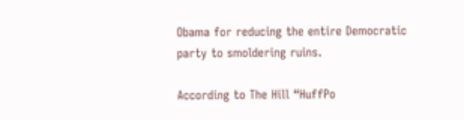Obama for reducing the entire Democratic party to smoldering ruins.

According to The Hill “HuffPo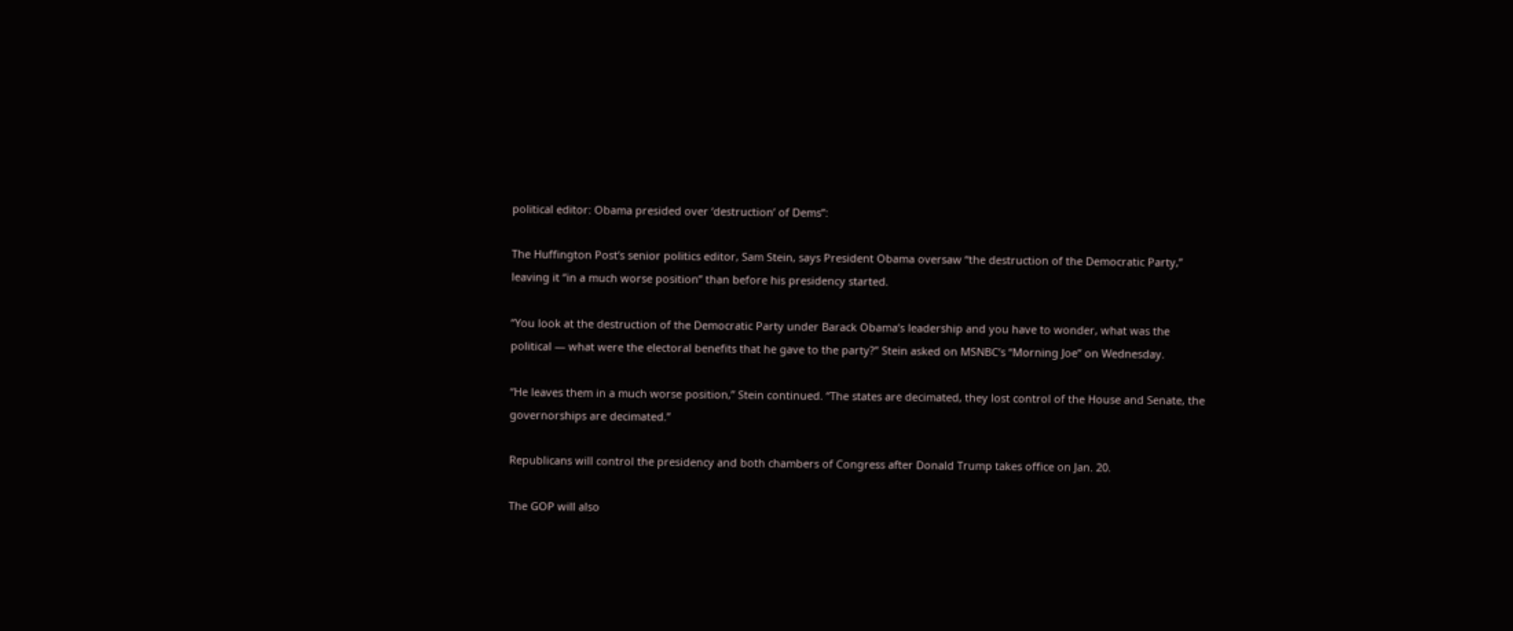political editor: Obama presided over ‘destruction’ of Dems”:

The Huffington Post’s senior politics editor, Sam Stein, says President Obama oversaw “the destruction of the Democratic Party,” leaving it “in a much worse position” than before his presidency started.

“You look at the destruction of the Democratic Party under Barack Obama’s leadership and you have to wonder, what was the political — what were the electoral benefits that he gave to the party?” Stein asked on MSNBC’s “Morning Joe” on Wednesday.

“He leaves them in a much worse position,” Stein continued. “The states are decimated, they lost control of the House and Senate, the governorships are decimated.”

Republicans will control the presidency and both chambers of Congress after Donald Trump takes office on Jan. 20.

The GOP will also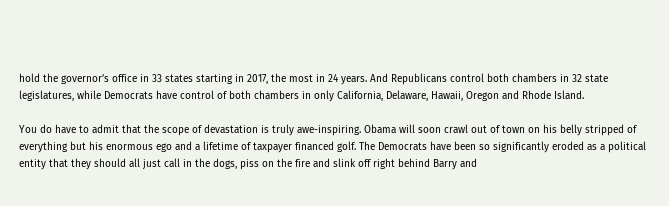hold the governor’s office in 33 states starting in 2017, the most in 24 years. And Republicans control both chambers in 32 state legislatures, while Democrats have control of both chambers in only California, Delaware, Hawaii, Oregon and Rhode Island.

You do have to admit that the scope of devastation is truly awe-inspiring. Obama will soon crawl out of town on his belly stripped of everything but his enormous ego and a lifetime of taxpayer financed golf. The Democrats have been so significantly eroded as a political entity that they should all just call in the dogs, piss on the fire and slink off right behind Barry and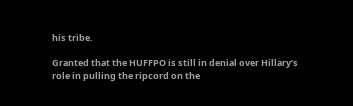his tribe.

Granted that the HUFFPO is still in denial over Hillary’s role in pulling the ripcord on the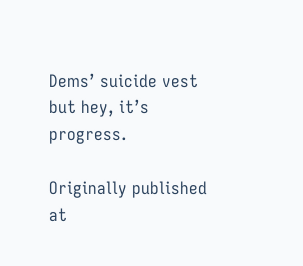Dems’ suicide vest but hey, it’s progress.

Originally published at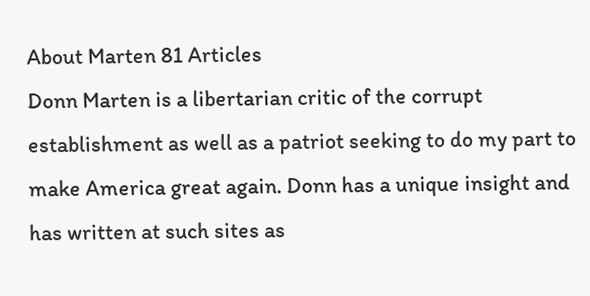About Marten 81 Articles
Donn Marten is a libertarian critic of the corrupt establishment as well as a patriot seeking to do my part to make America great again. Donn has a unique insight and has written at such sites as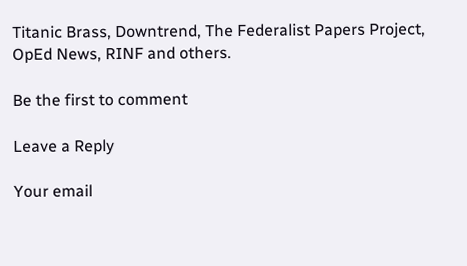Titanic Brass, Downtrend, The Federalist Papers Project, OpEd News, RINF and others.

Be the first to comment

Leave a Reply

Your email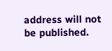address will not be published.